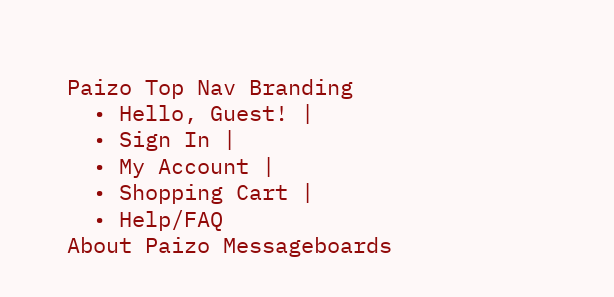Paizo Top Nav Branding
  • Hello, Guest! |
  • Sign In |
  • My Account |
  • Shopping Cart |
  • Help/FAQ
About Paizo Messageboards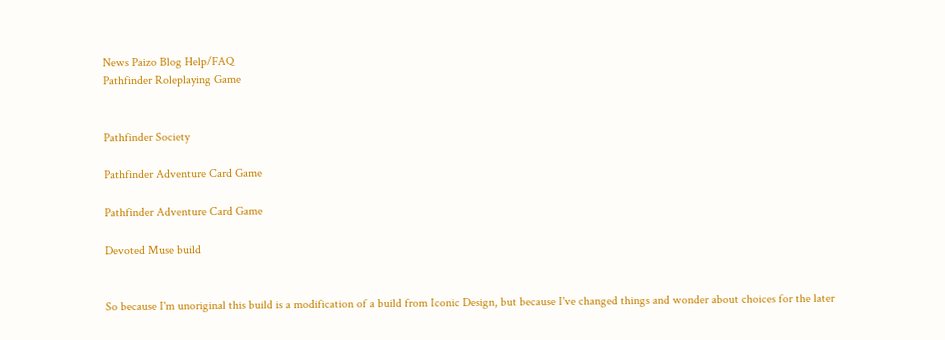News Paizo Blog Help/FAQ
Pathfinder Roleplaying Game


Pathfinder Society

Pathfinder Adventure Card Game

Pathfinder Adventure Card Game

Devoted Muse build


So because I'm unoriginal this build is a modification of a build from Iconic Design, but because I've changed things and wonder about choices for the later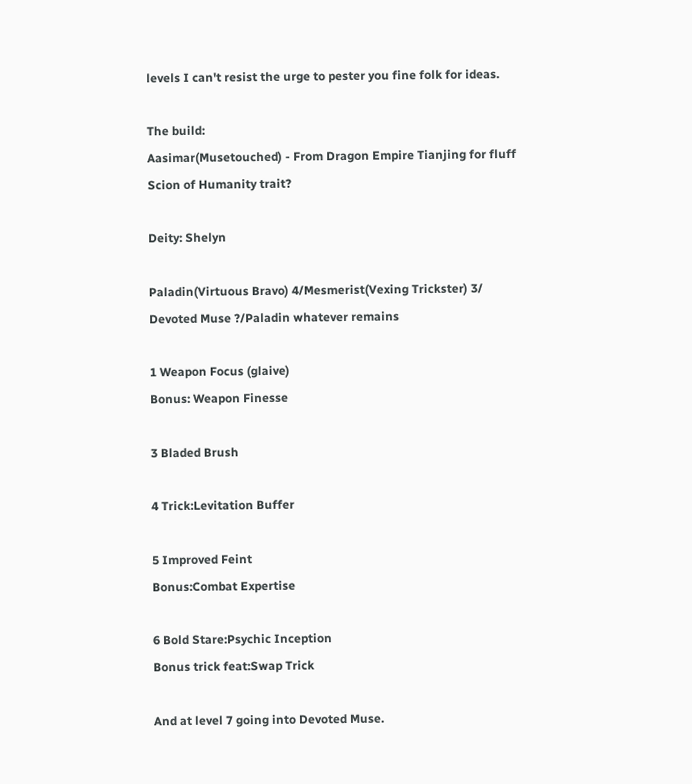levels I can't resist the urge to pester you fine folk for ideas.

The build:
Aasimar(Musetouched) - From Dragon Empire Tianjing for fluff
Scion of Humanity trait?

Deity: Shelyn

Paladin(Virtuous Bravo) 4/Mesmerist(Vexing Trickster) 3/
Devoted Muse ?/Paladin whatever remains

1 Weapon Focus (glaive)
Bonus: Weapon Finesse

3 Bladed Brush

4 Trick:Levitation Buffer

5 Improved Feint
Bonus:Combat Expertise

6 Bold Stare:Psychic Inception
Bonus trick feat:Swap Trick

And at level 7 going into Devoted Muse.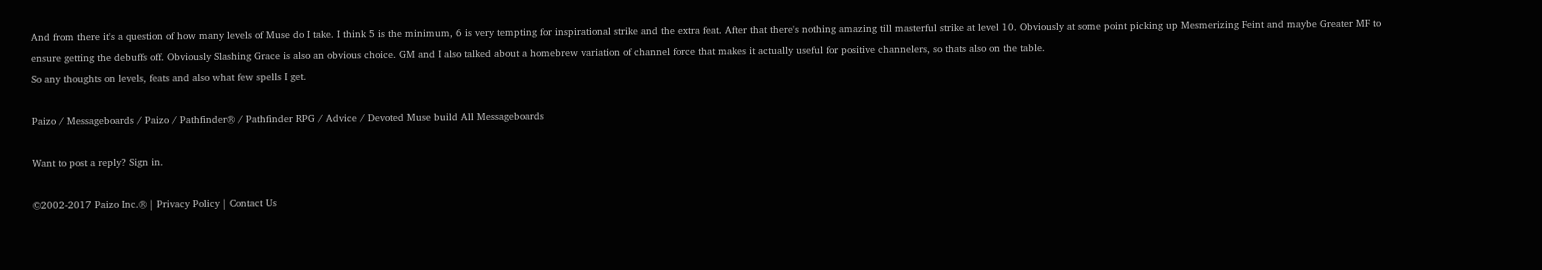And from there it's a question of how many levels of Muse do I take. I think 5 is the minimum, 6 is very tempting for inspirational strike and the extra feat. After that there's nothing amazing till masterful strike at level 10. Obviously at some point picking up Mesmerizing Feint and maybe Greater MF to ensure getting the debuffs off. Obviously Slashing Grace is also an obvious choice. GM and I also talked about a homebrew variation of channel force that makes it actually useful for positive channelers, so thats also on the table.
So any thoughts on levels, feats and also what few spells I get.

Paizo / Messageboards / Paizo / Pathfinder® / Pathfinder RPG / Advice / Devoted Muse build All Messageboards

Want to post a reply? Sign in.

©2002-2017 Paizo Inc.® | Privacy Policy | Contact Us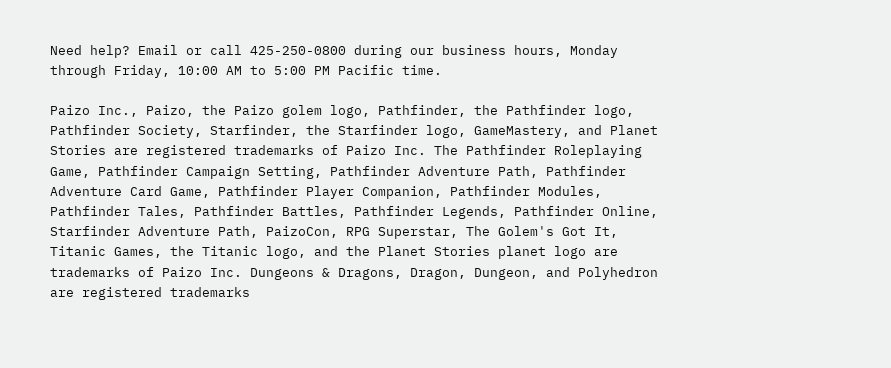Need help? Email or call 425-250-0800 during our business hours, Monday through Friday, 10:00 AM to 5:00 PM Pacific time.

Paizo Inc., Paizo, the Paizo golem logo, Pathfinder, the Pathfinder logo, Pathfinder Society, Starfinder, the Starfinder logo, GameMastery, and Planet Stories are registered trademarks of Paizo Inc. The Pathfinder Roleplaying Game, Pathfinder Campaign Setting, Pathfinder Adventure Path, Pathfinder Adventure Card Game, Pathfinder Player Companion, Pathfinder Modules, Pathfinder Tales, Pathfinder Battles, Pathfinder Legends, Pathfinder Online, Starfinder Adventure Path, PaizoCon, RPG Superstar, The Golem's Got It, Titanic Games, the Titanic logo, and the Planet Stories planet logo are trademarks of Paizo Inc. Dungeons & Dragons, Dragon, Dungeon, and Polyhedron are registered trademarks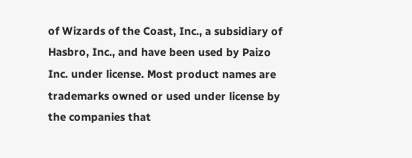of Wizards of the Coast, Inc., a subsidiary of Hasbro, Inc., and have been used by Paizo Inc. under license. Most product names are trademarks owned or used under license by the companies that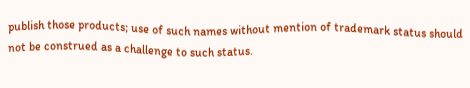publish those products; use of such names without mention of trademark status should not be construed as a challenge to such status.